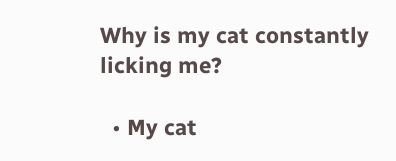Why is my cat constantly licking me?

  • My cat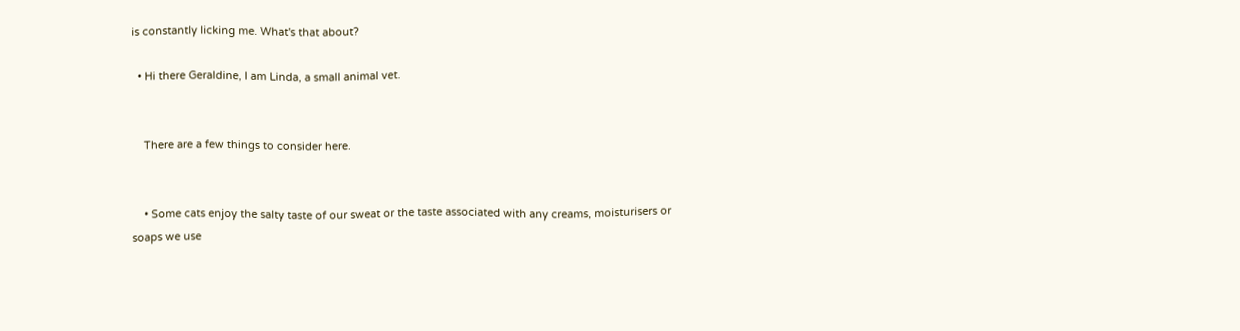is constantly licking me. What's that about?

  • Hi there Geraldine, I am Linda, a small animal vet.


    There are a few things to consider here.


    • Some cats enjoy the salty taste of our sweat or the taste associated with any creams, moisturisers or soaps we use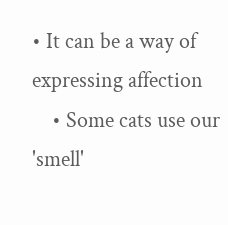• It can be a way of expressing affection
    • Some cats use our 'smell'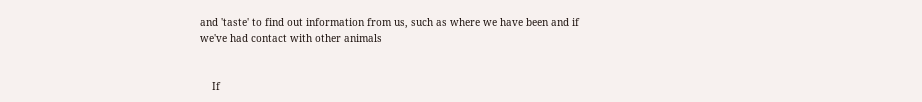and 'taste' to find out information from us, such as where we have been and if we've had contact with other animals


    If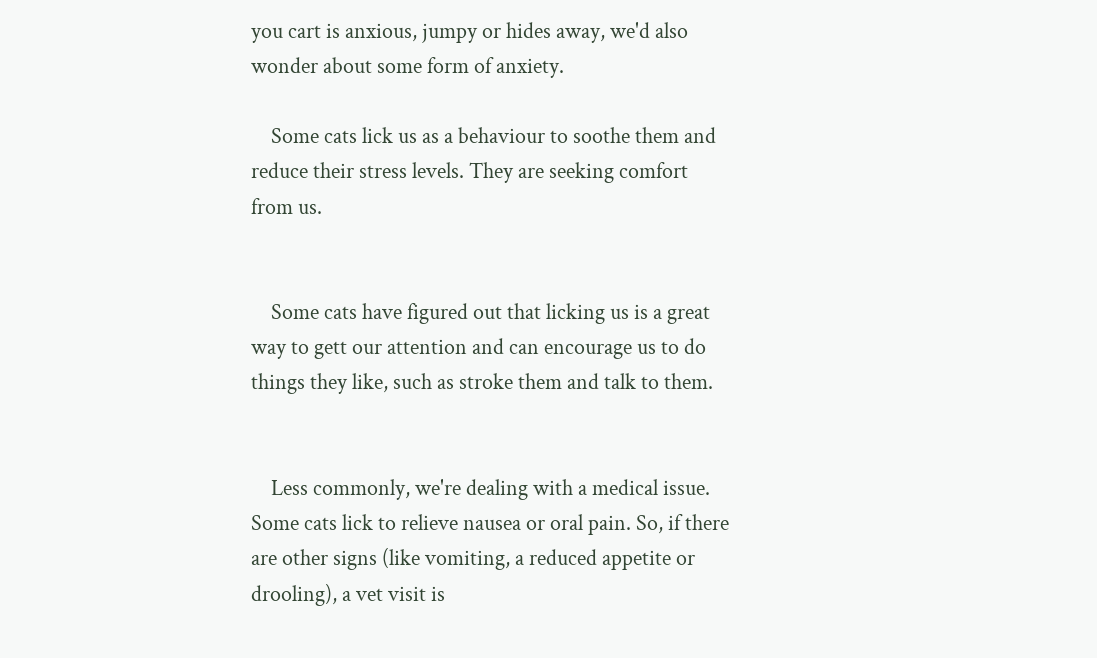you cart is anxious, jumpy or hides away, we'd also wonder about some form of anxiety.

    Some cats lick us as a behaviour to soothe them and reduce their stress levels. They are seeking comfort from us.


    Some cats have figured out that licking us is a great way to gett our attention and can encourage us to do things they like, such as stroke them and talk to them.


    Less commonly, we're dealing with a medical issue. Some cats lick to relieve nausea or oral pain. So, if there are other signs (like vomiting, a reduced appetite or drooling), a vet visit is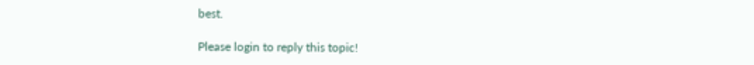best.

Please login to reply this topic!